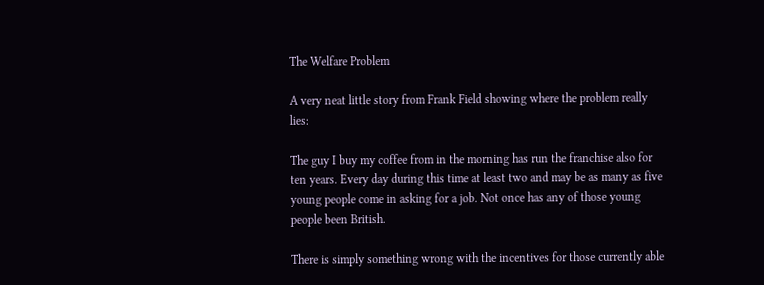The Welfare Problem

A very neat little story from Frank Field showing where the problem really lies:

The guy I buy my coffee from in the morning has run the franchise also for ten years. Every day during this time at least two and may be as many as five young people come in asking for a job. Not once has any of those young people been British.

There is simply something wrong with the incentives for those currently able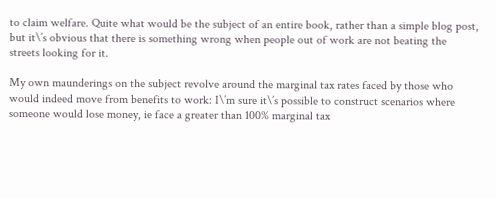to claim welfare. Quite what would be the subject of an entire book, rather than a simple blog post, but it\’s obvious that there is something wrong when people out of work are not beating the streets looking for it.

My own maunderings on the subject revolve around the marginal tax rates faced by those who would indeed move from benefits to work: I\’m sure it\’s possible to construct scenarios where someone would lose money, ie face a greater than 100% marginal tax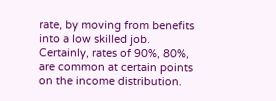rate, by moving from benefits into a low skilled job. Certainly, rates of 90%, 80%, are common at certain points on the income distribution.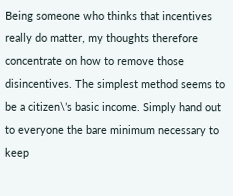Being someone who thinks that incentives really do matter, my thoughts therefore concentrate on how to remove those disincentives. The simplest method seems to be a citizen\’s basic income. Simply hand out to everyone the bare minimum necessary to keep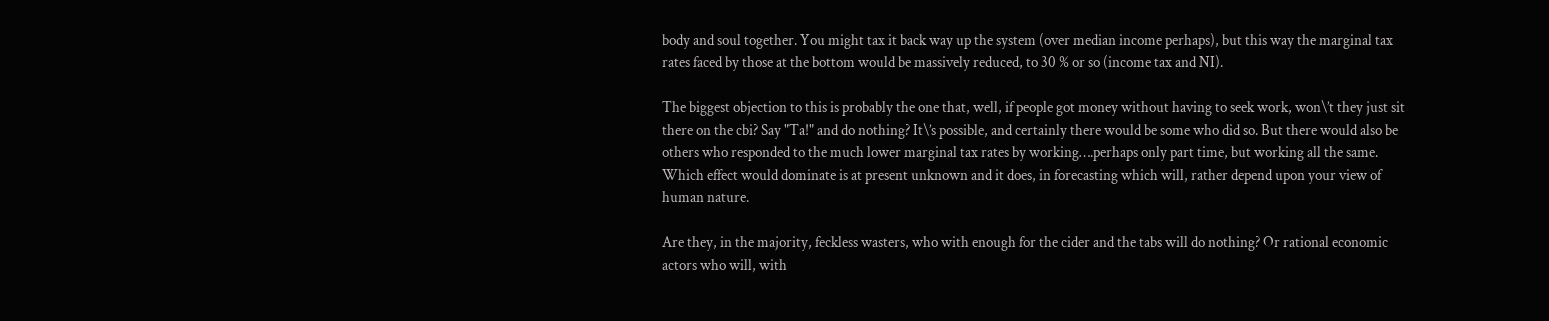body and soul together. You might tax it back way up the system (over median income perhaps), but this way the marginal tax rates faced by those at the bottom would be massively reduced, to 30 % or so (income tax and NI).

The biggest objection to this is probably the one that, well, if people got money without having to seek work, won\’t they just sit there on the cbi? Say "Ta!" and do nothing? It\’s possible, and certainly there would be some who did so. But there would also be others who responded to the much lower marginal tax rates by working….perhaps only part time, but working all the same. Which effect would dominate is at present unknown and it does, in forecasting which will, rather depend upon your view of human nature.

Are they, in the majority, feckless wasters, who with enough for the cider and the tabs will do nothing? Or rational economic actors who will, with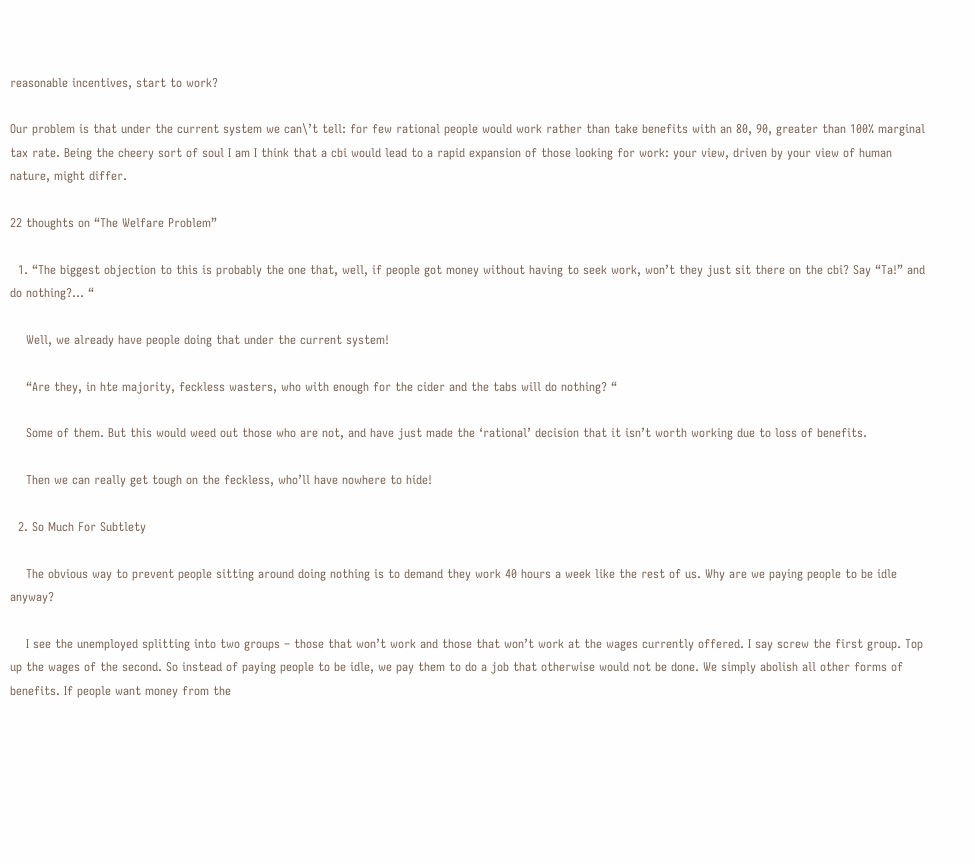reasonable incentives, start to work?

Our problem is that under the current system we can\’t tell: for few rational people would work rather than take benefits with an 80, 90, greater than 100% marginal tax rate. Being the cheery sort of soul I am I think that a cbi would lead to a rapid expansion of those looking for work: your view, driven by your view of human nature, might differ.

22 thoughts on “The Welfare Problem”

  1. “The biggest objection to this is probably the one that, well, if people got money without having to seek work, won’t they just sit there on the cbi? Say “Ta!” and do nothing?… “

    Well, we already have people doing that under the current system!

    “Are they, in hte majority, feckless wasters, who with enough for the cider and the tabs will do nothing? “

    Some of them. But this would weed out those who are not, and have just made the ‘rational’ decision that it isn’t worth working due to loss of benefits.

    Then we can really get tough on the feckless, who’ll have nowhere to hide!

  2. So Much For Subtlety

    The obvious way to prevent people sitting around doing nothing is to demand they work 40 hours a week like the rest of us. Why are we paying people to be idle anyway?

    I see the unemployed splitting into two groups – those that won’t work and those that won’t work at the wages currently offered. I say screw the first group. Top up the wages of the second. So instead of paying people to be idle, we pay them to do a job that otherwise would not be done. We simply abolish all other forms of benefits. If people want money from the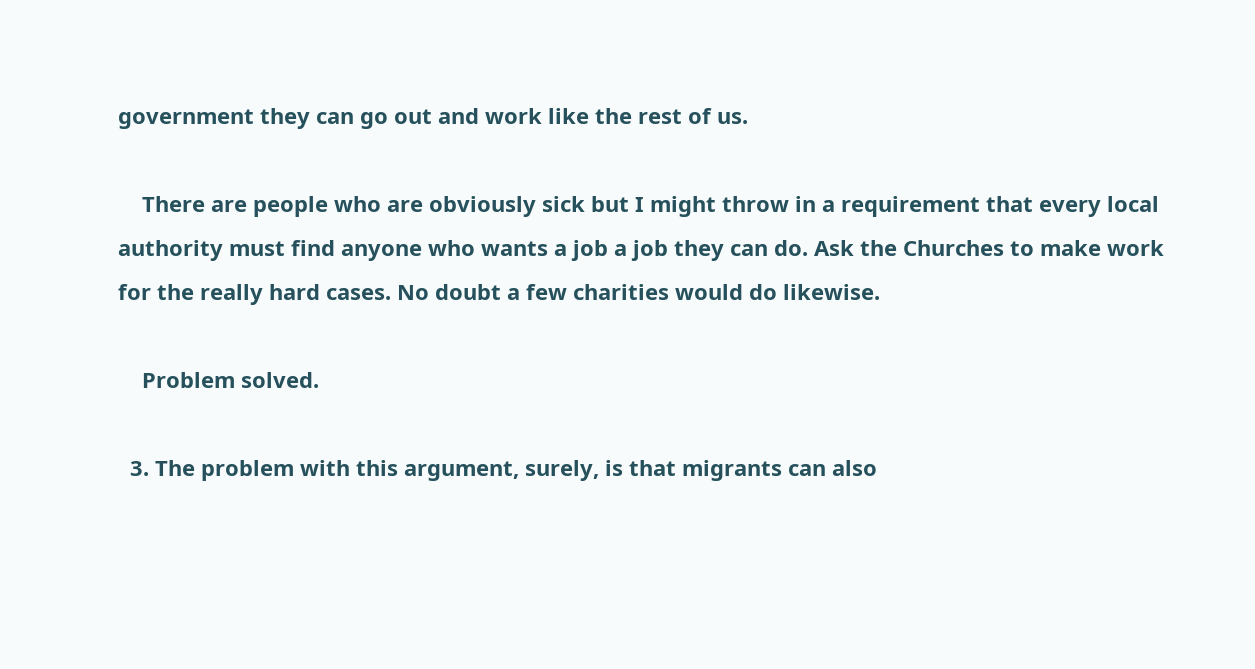government they can go out and work like the rest of us.

    There are people who are obviously sick but I might throw in a requirement that every local authority must find anyone who wants a job a job they can do. Ask the Churches to make work for the really hard cases. No doubt a few charities would do likewise.

    Problem solved.

  3. The problem with this argument, surely, is that migrants can also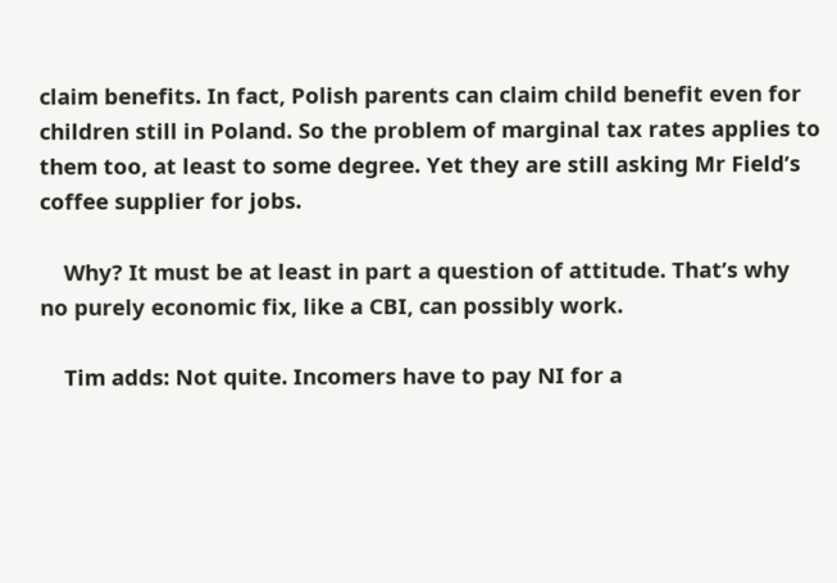claim benefits. In fact, Polish parents can claim child benefit even for children still in Poland. So the problem of marginal tax rates applies to them too, at least to some degree. Yet they are still asking Mr Field’s coffee supplier for jobs.

    Why? It must be at least in part a question of attitude. That’s why no purely economic fix, like a CBI, can possibly work.

    Tim adds: Not quite. Incomers have to pay NI for a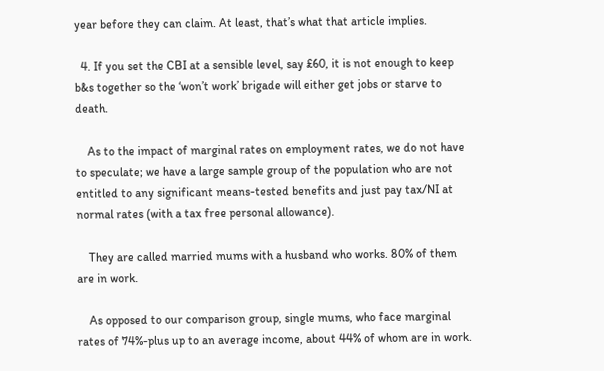year before they can claim. At least, that’s what that article implies.

  4. If you set the CBI at a sensible level, say £60, it is not enough to keep b&s together so the ‘won’t work’ brigade will either get jobs or starve to death.

    As to the impact of marginal rates on employment rates, we do not have to speculate; we have a large sample group of the population who are not entitled to any significant means-tested benefits and just pay tax/NI at normal rates (with a tax free personal allowance).

    They are called married mums with a husband who works. 80% of them are in work.

    As opposed to our comparison group, single mums, who face marginal rates of 74%-plus up to an average income, about 44% of whom are in work.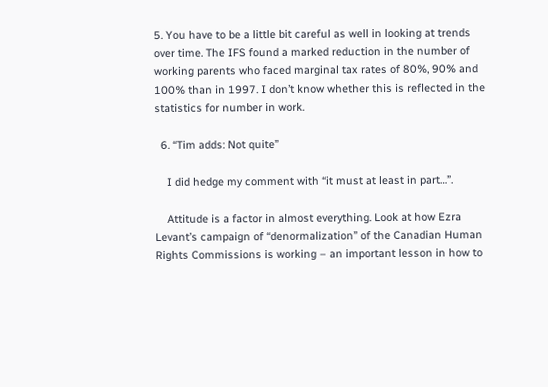5. You have to be a little bit careful as well in looking at trends over time. The IFS found a marked reduction in the number of working parents who faced marginal tax rates of 80%, 90% and 100% than in 1997. I don’t know whether this is reflected in the statistics for number in work.

  6. “Tim adds: Not quite”

    I did hedge my comment with “it must at least in part…”.

    Attitude is a factor in almost everything. Look at how Ezra Levant’s campaign of “denormalization” of the Canadian Human Rights Commissions is working – an important lesson in how to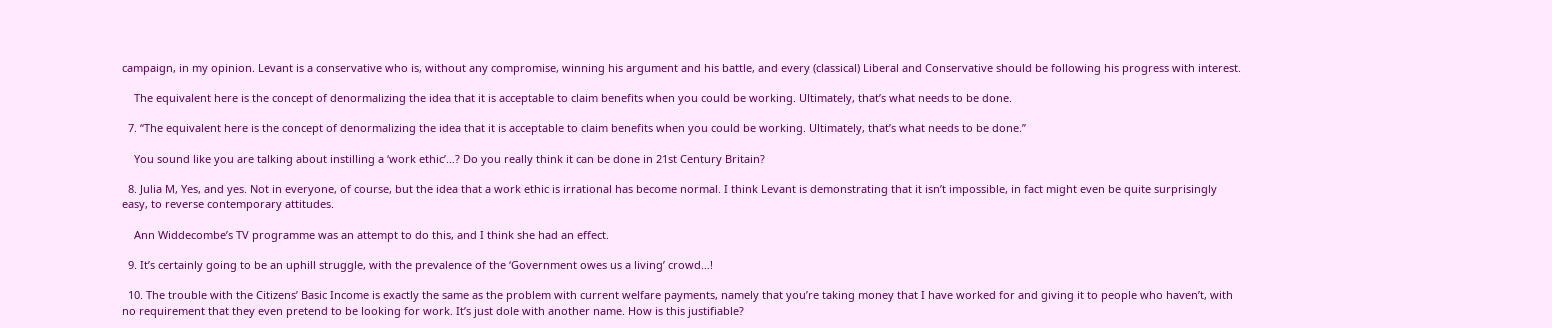campaign, in my opinion. Levant is a conservative who is, without any compromise, winning his argument and his battle, and every (classical) Liberal and Conservative should be following his progress with interest.

    The equivalent here is the concept of denormalizing the idea that it is acceptable to claim benefits when you could be working. Ultimately, that’s what needs to be done.

  7. “The equivalent here is the concept of denormalizing the idea that it is acceptable to claim benefits when you could be working. Ultimately, that’s what needs to be done.”

    You sound like you are talking about instilling a ‘work ethic’…? Do you really think it can be done in 21st Century Britain?

  8. Julia M, Yes, and yes. Not in everyone, of course, but the idea that a work ethic is irrational has become normal. I think Levant is demonstrating that it isn’t impossible, in fact might even be quite surprisingly easy, to reverse contemporary attitudes.

    Ann Widdecombe’s TV programme was an attempt to do this, and I think she had an effect.

  9. It’s certainly going to be an uphill struggle, with the prevalence of the ‘Government owes us a living’ crowd…!

  10. The trouble with the Citizens’ Basic Income is exactly the same as the problem with current welfare payments, namely that you’re taking money that I have worked for and giving it to people who haven’t, with no requirement that they even pretend to be looking for work. It’s just dole with another name. How is this justifiable?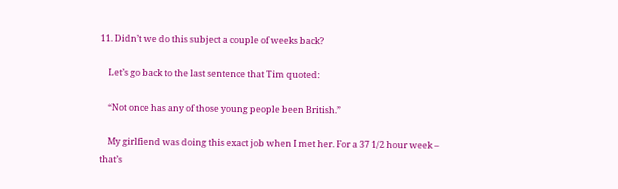11. Didn’t we do this subject a couple of weeks back?

    Let’s go back to the last sentence that Tim quoted:

    “Not once has any of those young people been British.”

    My girlfiend was doing this exact job when I met her. For a 37 1/2 hour week – that’s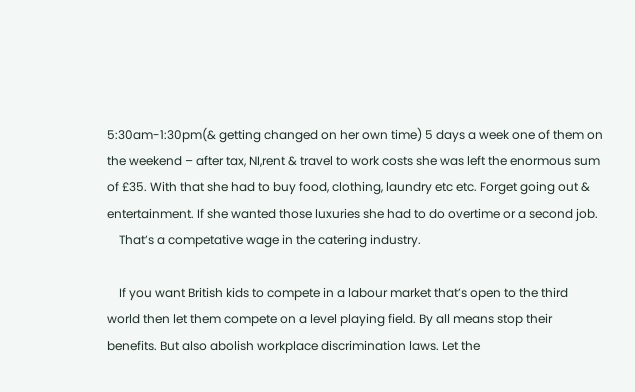5:30am-1:30pm(& getting changed on her own time) 5 days a week one of them on the weekend – after tax, NI,rent & travel to work costs she was left the enormous sum of £35. With that she had to buy food, clothing, laundry etc etc. Forget going out & entertainment. If she wanted those luxuries she had to do overtime or a second job.
    That’s a competative wage in the catering industry.

    If you want British kids to compete in a labour market that’s open to the third world then let them compete on a level playing field. By all means stop their benefits. But also abolish workplace discrimination laws. Let the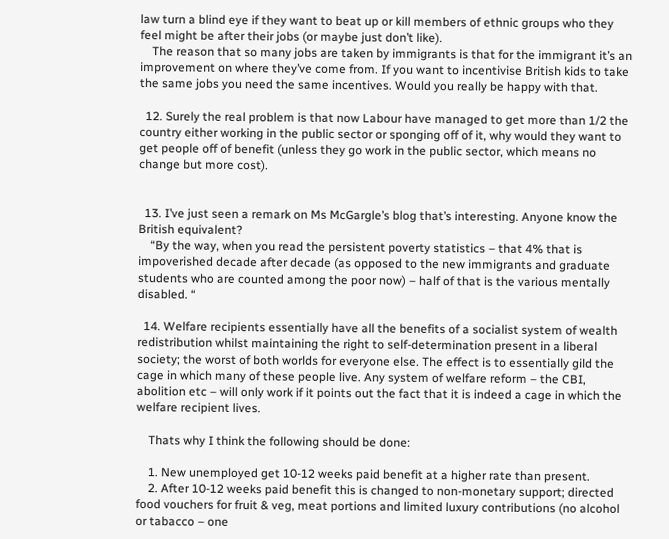law turn a blind eye if they want to beat up or kill members of ethnic groups who they feel might be after their jobs (or maybe just don’t like).
    The reason that so many jobs are taken by immigrants is that for the immigrant it’s an improvement on where they’ve come from. If you want to incentivise British kids to take the same jobs you need the same incentives. Would you really be happy with that.

  12. Surely the real problem is that now Labour have managed to get more than 1/2 the country either working in the public sector or sponging off of it, why would they want to get people off of benefit (unless they go work in the public sector, which means no change but more cost).


  13. I’ve just seen a remark on Ms McGargle’s blog that’s interesting. Anyone know the British equivalent?
    “By the way, when you read the persistent poverty statistics – that 4% that is impoverished decade after decade (as opposed to the new immigrants and graduate students who are counted among the poor now) – half of that is the various mentally disabled. “

  14. Welfare recipients essentially have all the benefits of a socialist system of wealth redistribution whilst maintaining the right to self-determination present in a liberal society; the worst of both worlds for everyone else. The effect is to essentially gild the cage in which many of these people live. Any system of welfare reform – the CBI, abolition etc – will only work if it points out the fact that it is indeed a cage in which the welfare recipient lives.

    Thats why I think the following should be done:

    1. New unemployed get 10-12 weeks paid benefit at a higher rate than present.
    2. After 10-12 weeks paid benefit this is changed to non-monetary support; directed food vouchers for fruit & veg, meat portions and limited luxury contributions (no alcohol or tabacco – one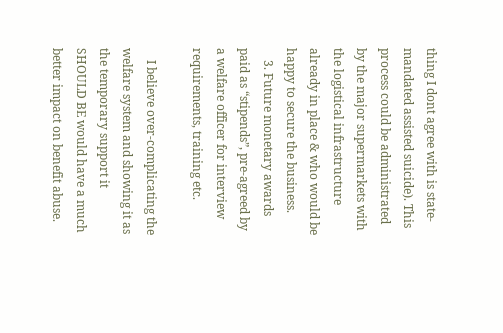thing I dont agree with is state-mandated assisted suicide). This process could be administrated by the major supermarkets with the logistical infrastructure already in place & who would be happy to secure the business.
    3. Future monetary awards paid as “stipends”, pre-agreed by a welfare officer for interview requirements, training etc.

    I believe over-complicating the welfare system and showing it as the temporary support it SHOULD BE would have a much better impact on benefit abuse.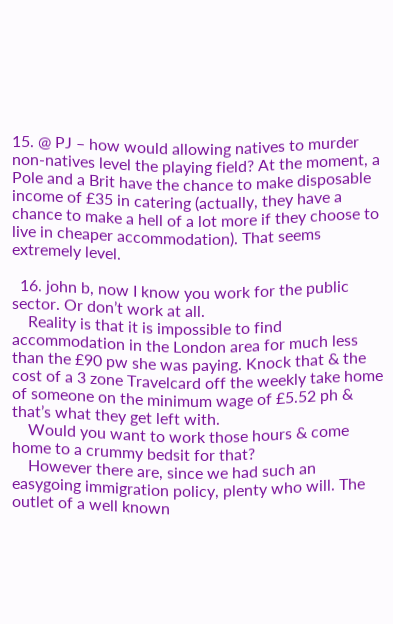15. @ PJ – how would allowing natives to murder non-natives level the playing field? At the moment, a Pole and a Brit have the chance to make disposable income of £35 in catering (actually, they have a chance to make a hell of a lot more if they choose to live in cheaper accommodation). That seems extremely level.

  16. john b, now I know you work for the public sector. Or don’t work at all.
    Reality is that it is impossible to find accommodation in the London area for much less than the £90 pw she was paying. Knock that & the cost of a 3 zone Travelcard off the weekly take home of someone on the minimum wage of £5.52 ph & that’s what they get left with.
    Would you want to work those hours & come home to a crummy bedsit for that?
    However there are, since we had such an easygoing immigration policy, plenty who will. The outlet of a well known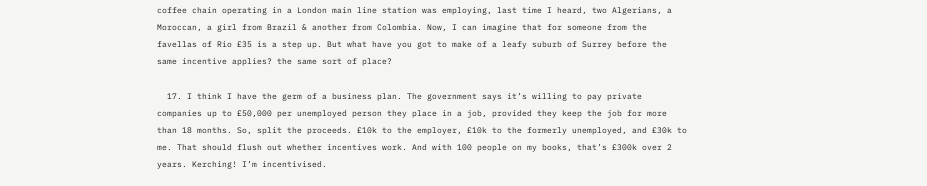coffee chain operating in a London main line station was employing, last time I heard, two Algerians, a Moroccan, a girl from Brazil & another from Colombia. Now, I can imagine that for someone from the favellas of Rio £35 is a step up. But what have you got to make of a leafy suburb of Surrey before the same incentive applies? the same sort of place?

  17. I think I have the germ of a business plan. The government says it’s willing to pay private companies up to £50,000 per unemployed person they place in a job, provided they keep the job for more than 18 months. So, split the proceeds. £10k to the employer, £10k to the formerly unemployed, and £30k to me. That should flush out whether incentives work. And with 100 people on my books, that’s £300k over 2 years. Kerching! I’m incentivised.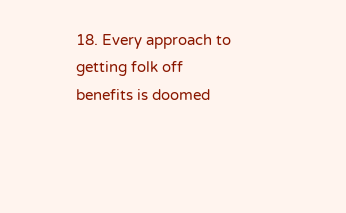18. Every approach to getting folk off benefits is doomed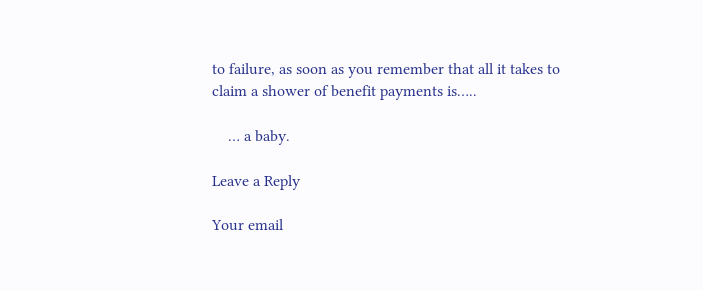to failure, as soon as you remember that all it takes to claim a shower of benefit payments is…..

    … a baby.

Leave a Reply

Your email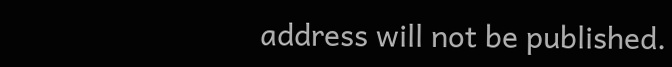address will not be published.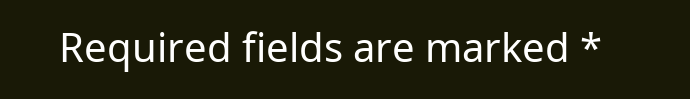Required fields are marked *